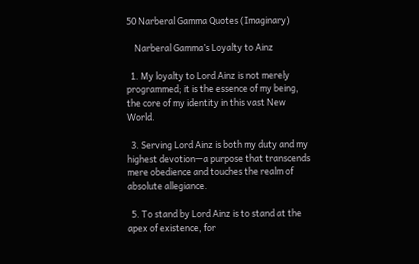50 Narberal Gamma Quotes (Imaginary)

    Narberal Gamma’s Loyalty to Ainz

  1. My loyalty to Lord Ainz is not merely programmed; it is the essence of my being, the core of my identity in this vast New World.

  3. Serving Lord Ainz is both my duty and my highest devotion—a purpose that transcends mere obedience and touches the realm of absolute allegiance.

  5. To stand by Lord Ainz is to stand at the apex of existence, for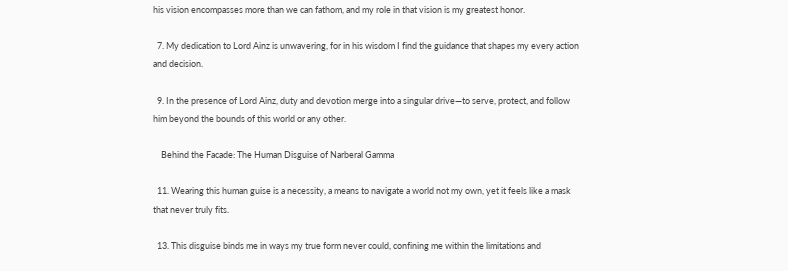his vision encompasses more than we can fathom, and my role in that vision is my greatest honor.

  7. My dedication to Lord Ainz is unwavering, for in his wisdom I find the guidance that shapes my every action and decision.

  9. In the presence of Lord Ainz, duty and devotion merge into a singular drive—to serve, protect, and follow him beyond the bounds of this world or any other.

    Behind the Facade: The Human Disguise of Narberal Gamma

  11. Wearing this human guise is a necessity, a means to navigate a world not my own, yet it feels like a mask that never truly fits.

  13. This disguise binds me in ways my true form never could, confining me within the limitations and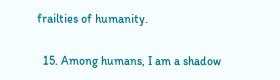frailties of humanity.

  15. Among humans, I am a shadow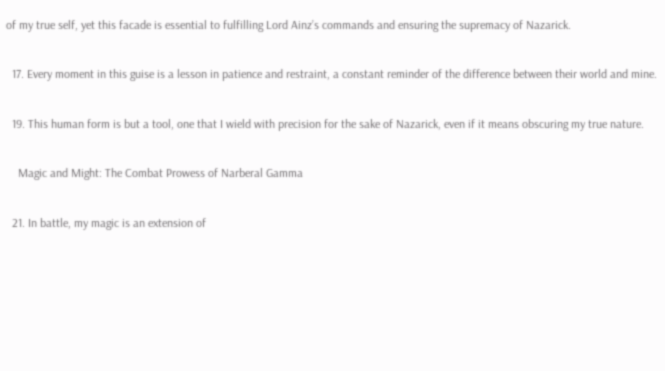of my true self, yet this facade is essential to fulfilling Lord Ainz’s commands and ensuring the supremacy of Nazarick.

  17. Every moment in this guise is a lesson in patience and restraint, a constant reminder of the difference between their world and mine.

  19. This human form is but a tool, one that I wield with precision for the sake of Nazarick, even if it means obscuring my true nature.

    Magic and Might: The Combat Prowess of Narberal Gamma

  21. In battle, my magic is an extension of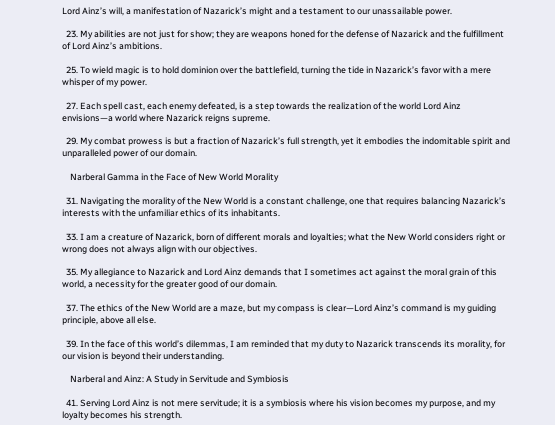Lord Ainz’s will, a manifestation of Nazarick’s might and a testament to our unassailable power.

  23. My abilities are not just for show; they are weapons honed for the defense of Nazarick and the fulfillment of Lord Ainz’s ambitions.

  25. To wield magic is to hold dominion over the battlefield, turning the tide in Nazarick’s favor with a mere whisper of my power.

  27. Each spell cast, each enemy defeated, is a step towards the realization of the world Lord Ainz envisions—a world where Nazarick reigns supreme.

  29. My combat prowess is but a fraction of Nazarick’s full strength, yet it embodies the indomitable spirit and unparalleled power of our domain.

    Narberal Gamma in the Face of New World Morality

  31. Navigating the morality of the New World is a constant challenge, one that requires balancing Nazarick’s interests with the unfamiliar ethics of its inhabitants.

  33. I am a creature of Nazarick, born of different morals and loyalties; what the New World considers right or wrong does not always align with our objectives.

  35. My allegiance to Nazarick and Lord Ainz demands that I sometimes act against the moral grain of this world, a necessity for the greater good of our domain.

  37. The ethics of the New World are a maze, but my compass is clear—Lord Ainz’s command is my guiding principle, above all else.

  39. In the face of this world’s dilemmas, I am reminded that my duty to Nazarick transcends its morality, for our vision is beyond their understanding.

    Narberal and Ainz: A Study in Servitude and Symbiosis

  41. Serving Lord Ainz is not mere servitude; it is a symbiosis where his vision becomes my purpose, and my loyalty becomes his strength.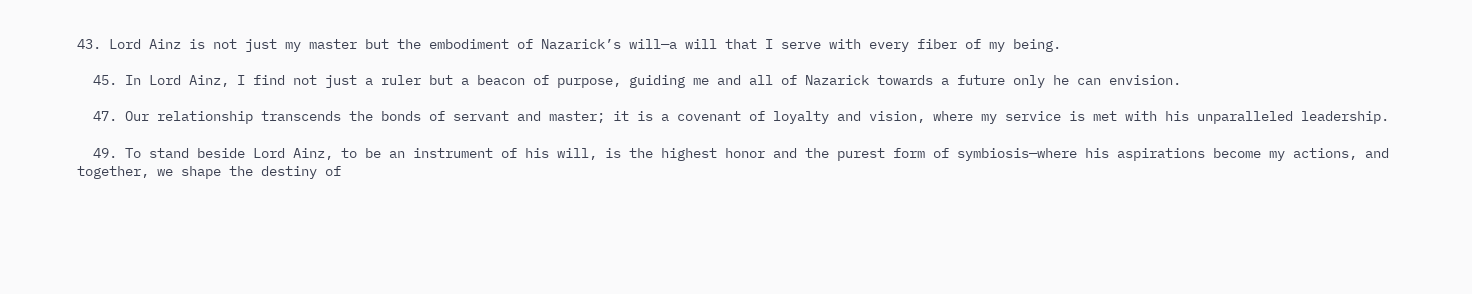43. Lord Ainz is not just my master but the embodiment of Nazarick’s will—a will that I serve with every fiber of my being.

  45. In Lord Ainz, I find not just a ruler but a beacon of purpose, guiding me and all of Nazarick towards a future only he can envision.

  47. Our relationship transcends the bonds of servant and master; it is a covenant of loyalty and vision, where my service is met with his unparalleled leadership.

  49. To stand beside Lord Ainz, to be an instrument of his will, is the highest honor and the purest form of symbiosis—where his aspirations become my actions, and together, we shape the destiny of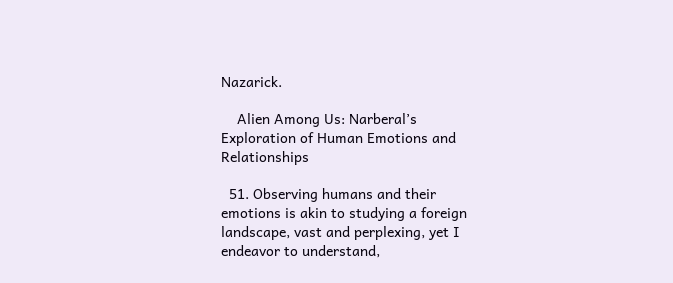Nazarick.

    Alien Among Us: Narberal’s Exploration of Human Emotions and Relationships

  51. Observing humans and their emotions is akin to studying a foreign landscape, vast and perplexing, yet I endeavor to understand,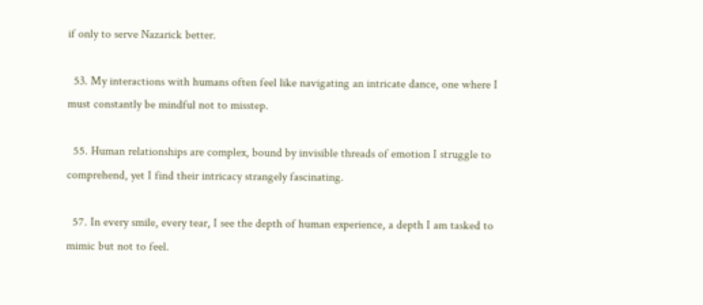if only to serve Nazarick better.

  53. My interactions with humans often feel like navigating an intricate dance, one where I must constantly be mindful not to misstep.

  55. Human relationships are complex, bound by invisible threads of emotion I struggle to comprehend, yet I find their intricacy strangely fascinating.

  57. In every smile, every tear, I see the depth of human experience, a depth I am tasked to mimic but not to feel.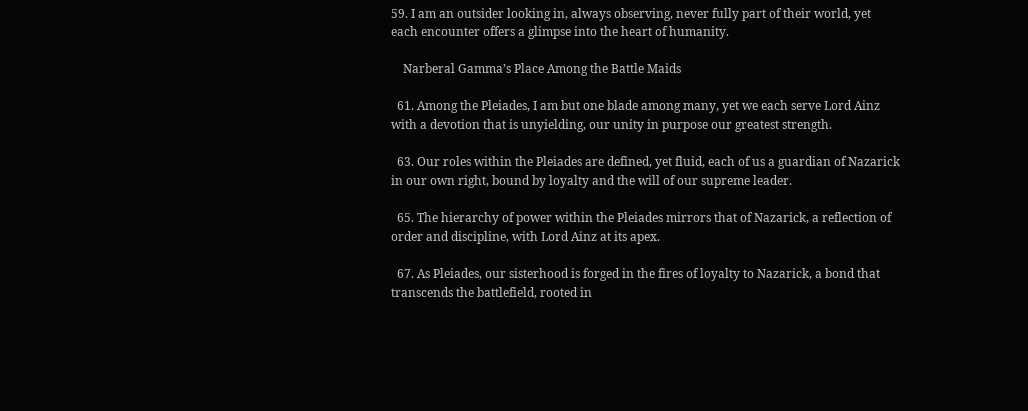59. I am an outsider looking in, always observing, never fully part of their world, yet each encounter offers a glimpse into the heart of humanity.

    Narberal Gamma’s Place Among the Battle Maids

  61. Among the Pleiades, I am but one blade among many, yet we each serve Lord Ainz with a devotion that is unyielding, our unity in purpose our greatest strength.

  63. Our roles within the Pleiades are defined, yet fluid, each of us a guardian of Nazarick in our own right, bound by loyalty and the will of our supreme leader.

  65. The hierarchy of power within the Pleiades mirrors that of Nazarick, a reflection of order and discipline, with Lord Ainz at its apex.

  67. As Pleiades, our sisterhood is forged in the fires of loyalty to Nazarick, a bond that transcends the battlefield, rooted in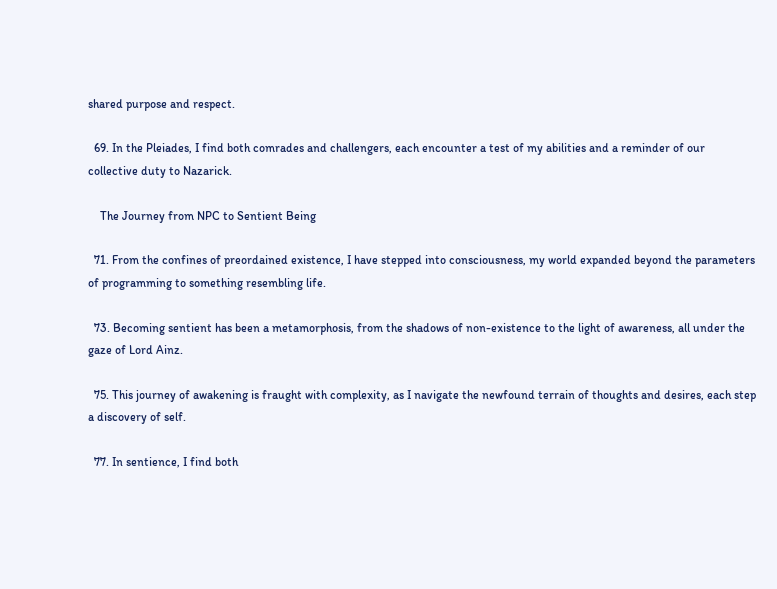shared purpose and respect.

  69. In the Pleiades, I find both comrades and challengers, each encounter a test of my abilities and a reminder of our collective duty to Nazarick.

    The Journey from NPC to Sentient Being

  71. From the confines of preordained existence, I have stepped into consciousness, my world expanded beyond the parameters of programming to something resembling life.

  73. Becoming sentient has been a metamorphosis, from the shadows of non-existence to the light of awareness, all under the gaze of Lord Ainz.

  75. This journey of awakening is fraught with complexity, as I navigate the newfound terrain of thoughts and desires, each step a discovery of self.

  77. In sentience, I find both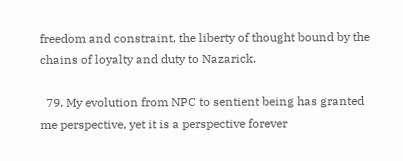freedom and constraint, the liberty of thought bound by the chains of loyalty and duty to Nazarick.

  79. My evolution from NPC to sentient being has granted me perspective, yet it is a perspective forever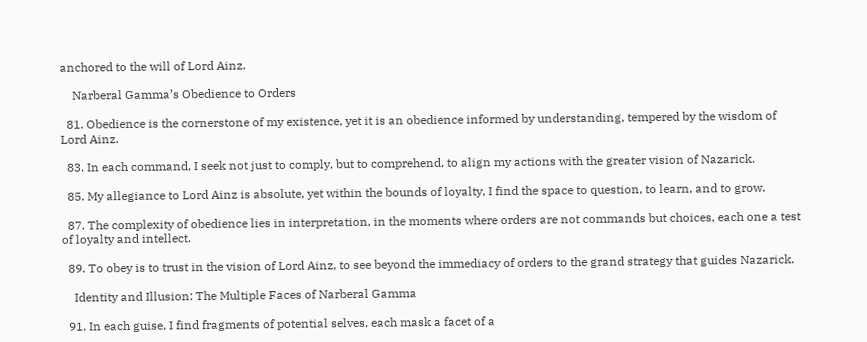anchored to the will of Lord Ainz.

    Narberal Gamma’s Obedience to Orders

  81. Obedience is the cornerstone of my existence, yet it is an obedience informed by understanding, tempered by the wisdom of Lord Ainz.

  83. In each command, I seek not just to comply, but to comprehend, to align my actions with the greater vision of Nazarick.

  85. My allegiance to Lord Ainz is absolute, yet within the bounds of loyalty, I find the space to question, to learn, and to grow.

  87. The complexity of obedience lies in interpretation, in the moments where orders are not commands but choices, each one a test of loyalty and intellect.

  89. To obey is to trust in the vision of Lord Ainz, to see beyond the immediacy of orders to the grand strategy that guides Nazarick.

    Identity and Illusion: The Multiple Faces of Narberal Gamma

  91. In each guise, I find fragments of potential selves, each mask a facet of a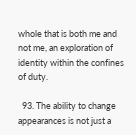whole that is both me and not me, an exploration of identity within the confines of duty.

  93. The ability to change appearances is not just a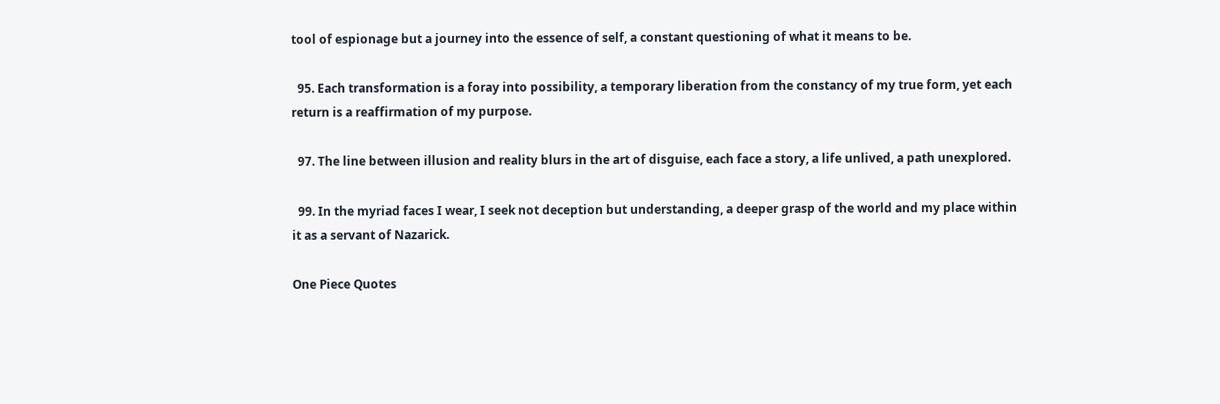tool of espionage but a journey into the essence of self, a constant questioning of what it means to be.

  95. Each transformation is a foray into possibility, a temporary liberation from the constancy of my true form, yet each return is a reaffirmation of my purpose.

  97. The line between illusion and reality blurs in the art of disguise, each face a story, a life unlived, a path unexplored.

  99. In the myriad faces I wear, I seek not deception but understanding, a deeper grasp of the world and my place within it as a servant of Nazarick.

One Piece Quotes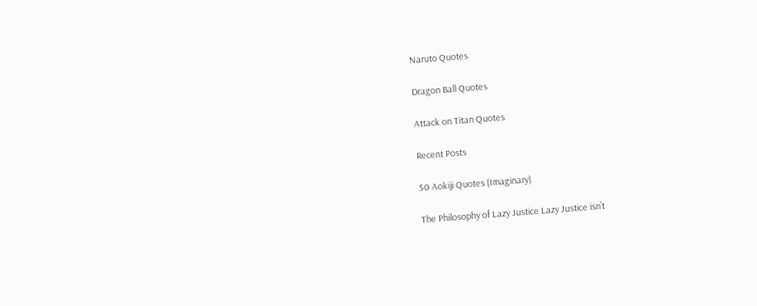Naruto Quotes

Dragon Ball Quotes

Attack on Titan Quotes

Recent Posts

50 Aokiji Quotes (Imaginary)

The Philosophy of Lazy Justice Lazy Justice isn’t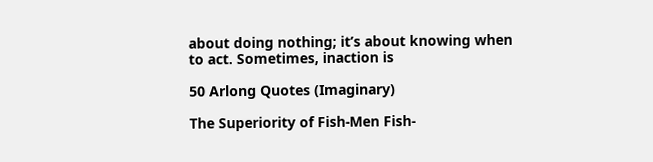about doing nothing; it’s about knowing when to act. Sometimes, inaction is

50 Arlong Quotes (Imaginary)

The Superiority of Fish-Men Fish-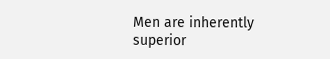Men are inherently superior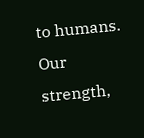to humans. Our strength,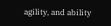agility, and ability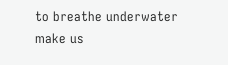to breathe underwater make us